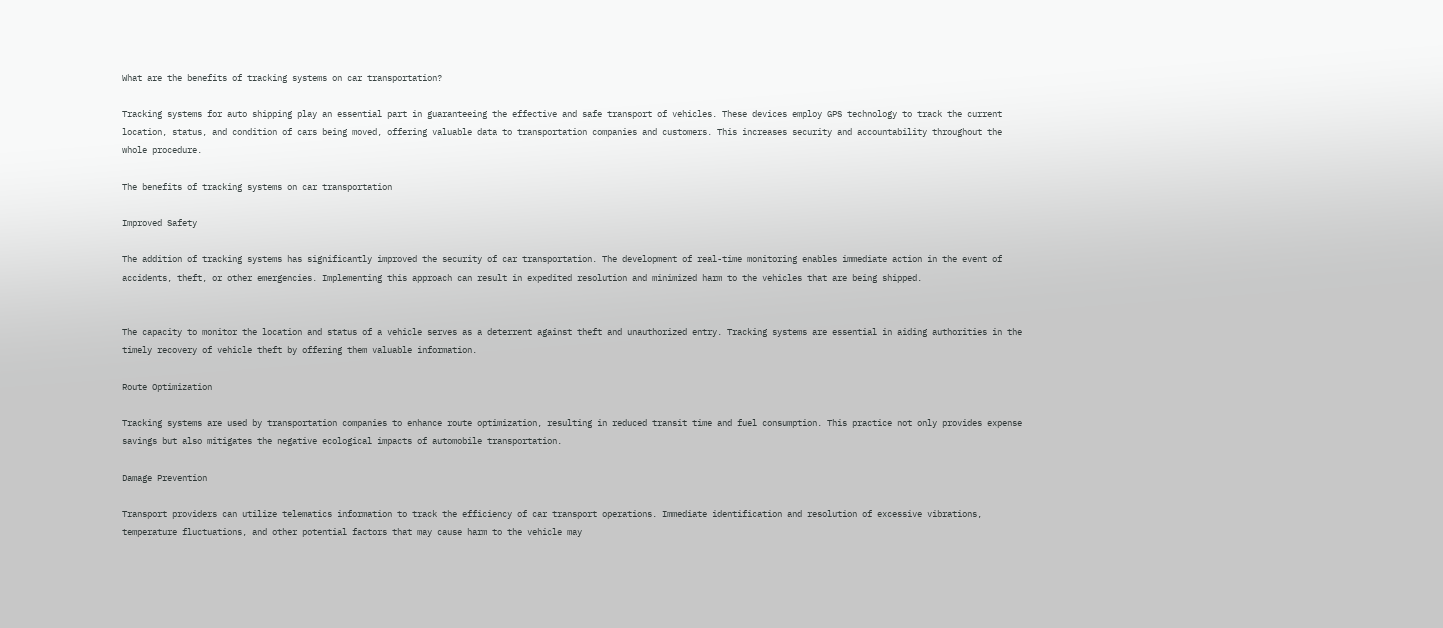What are the benefits of tracking systems on car transportation?

Tracking systems for auto shipping play an essential part in guaranteeing the effective and safe transport of vehicles. These devices employ GPS technology to track the current location, status, and condition of cars being moved, offering valuable data to transportation companies and customers. This increases security and accountability throughout the whole procedure.

The benefits of tracking systems on car transportation

Improved Safety

The addition of tracking systems has significantly improved the security of car transportation. The development of real-time monitoring enables immediate action in the event of accidents, theft, or other emergencies. Implementing this approach can result in expedited resolution and minimized harm to the vehicles that are being shipped.


The capacity to monitor the location and status of a vehicle serves as a deterrent against theft and unauthorized entry. Tracking systems are essential in aiding authorities in the timely recovery of vehicle theft by offering them valuable information.

Route Optimization

Tracking systems are used by transportation companies to enhance route optimization, resulting in reduced transit time and fuel consumption. This practice not only provides expense savings but also mitigates the negative ecological impacts of automobile transportation.

Damage Prevention

Transport providers can utilize telematics information to track the efficiency of car transport operations. Immediate identification and resolution of excessive vibrations, temperature fluctuations, and other potential factors that may cause harm to the vehicle may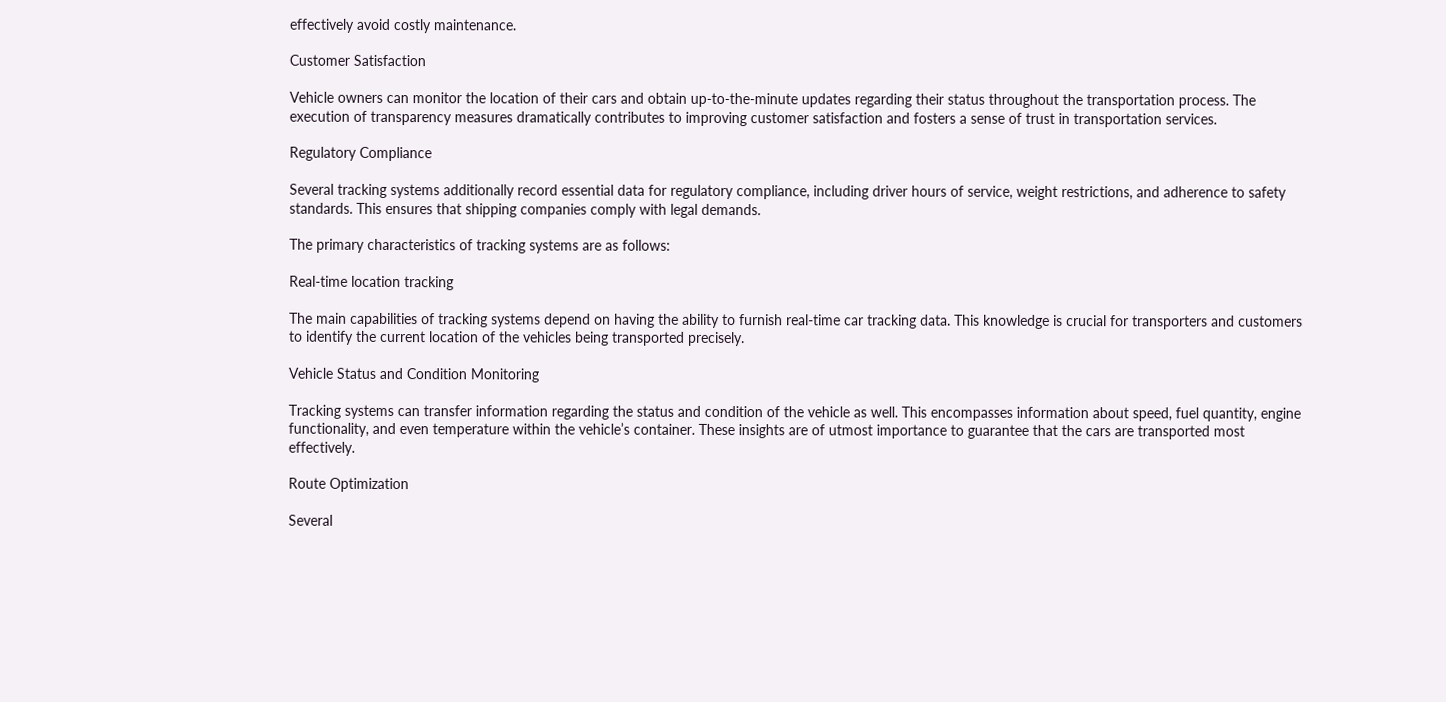effectively avoid costly maintenance.

Customer Satisfaction

Vehicle owners can monitor the location of their cars and obtain up-to-the-minute updates regarding their status throughout the transportation process. The execution of transparency measures dramatically contributes to improving customer satisfaction and fosters a sense of trust in transportation services.

Regulatory Compliance

Several tracking systems additionally record essential data for regulatory compliance, including driver hours of service, weight restrictions, and adherence to safety standards. This ensures that shipping companies comply with legal demands.

The primary characteristics of tracking systems are as follows:

Real-time location tracking

The main capabilities of tracking systems depend on having the ability to furnish real-time car tracking data. This knowledge is crucial for transporters and customers to identify the current location of the vehicles being transported precisely.

Vehicle Status and Condition Monitoring

Tracking systems can transfer information regarding the status and condition of the vehicle as well. This encompasses information about speed, fuel quantity, engine functionality, and even temperature within the vehicle’s container. These insights are of utmost importance to guarantee that the cars are transported most effectively.

Route Optimization

Several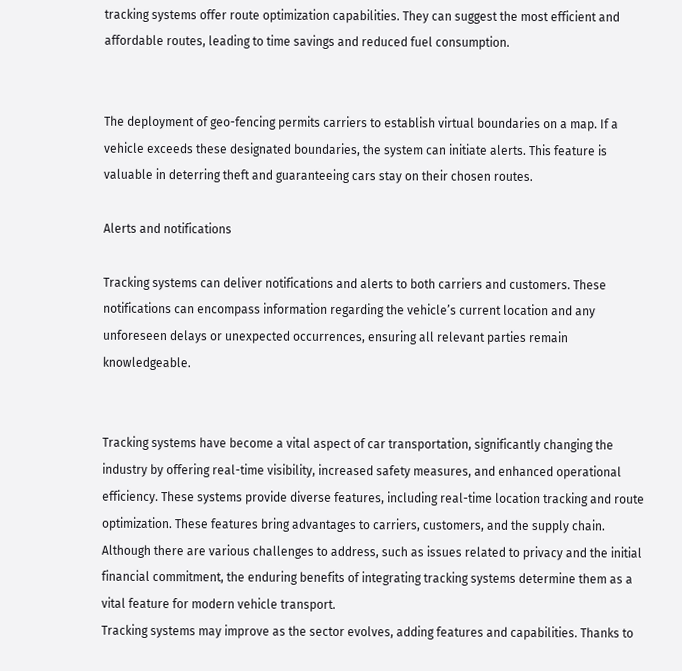tracking systems offer route optimization capabilities. They can suggest the most efficient and affordable routes, leading to time savings and reduced fuel consumption.


The deployment of geo-fencing permits carriers to establish virtual boundaries on a map. If a vehicle exceeds these designated boundaries, the system can initiate alerts. This feature is valuable in deterring theft and guaranteeing cars stay on their chosen routes.

Alerts and notifications

Tracking systems can deliver notifications and alerts to both carriers and customers. These notifications can encompass information regarding the vehicle’s current location and any unforeseen delays or unexpected occurrences, ensuring all relevant parties remain knowledgeable.


Tracking systems have become a vital aspect of car transportation, significantly changing the industry by offering real-time visibility, increased safety measures, and enhanced operational efficiency. These systems provide diverse features, including real-time location tracking and route optimization. These features bring advantages to carriers, customers, and the supply chain. Although there are various challenges to address, such as issues related to privacy and the initial financial commitment, the enduring benefits of integrating tracking systems determine them as a vital feature for modern vehicle transport.
Tracking systems may improve as the sector evolves, adding features and capabilities. Thanks to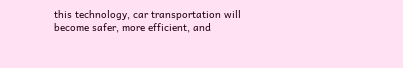this technology, car transportation will become safer, more efficient, and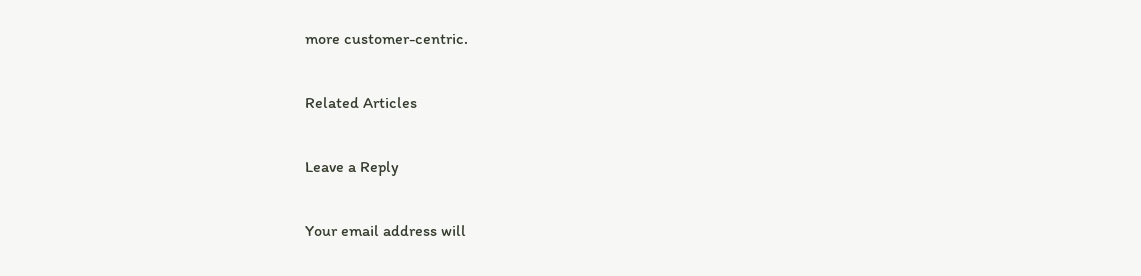more customer-centric.

Related Articles

Leave a Reply

Your email address will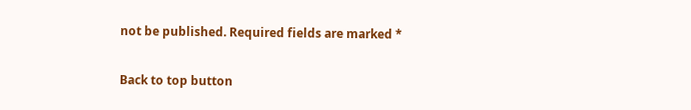not be published. Required fields are marked *

Back to top button